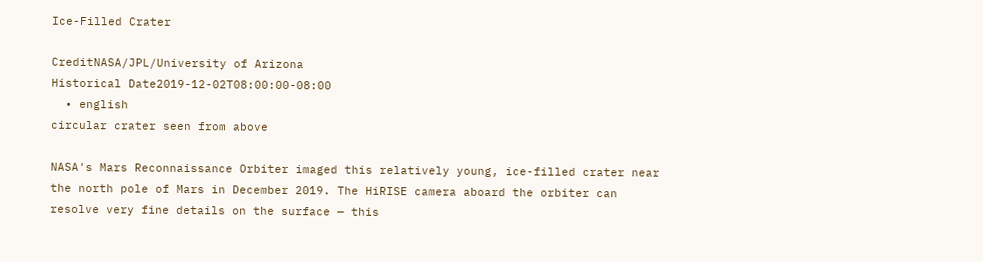Ice-Filled Crater

CreditNASA/JPL/University of Arizona
Historical Date2019-12-02T08:00:00-08:00
  • english
circular crater seen from above

NASA's Mars Reconnaissance Orbiter imaged this relatively young, ice-filled crater near the north pole of Mars in December 2019. The HiRISE camera aboard the orbiter can resolve very fine details on the surface — this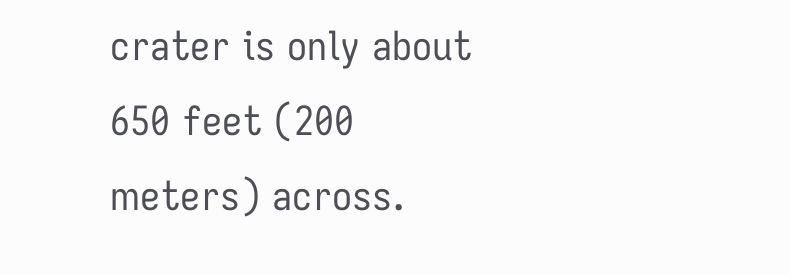crater is only about 650 feet (200 meters) across.